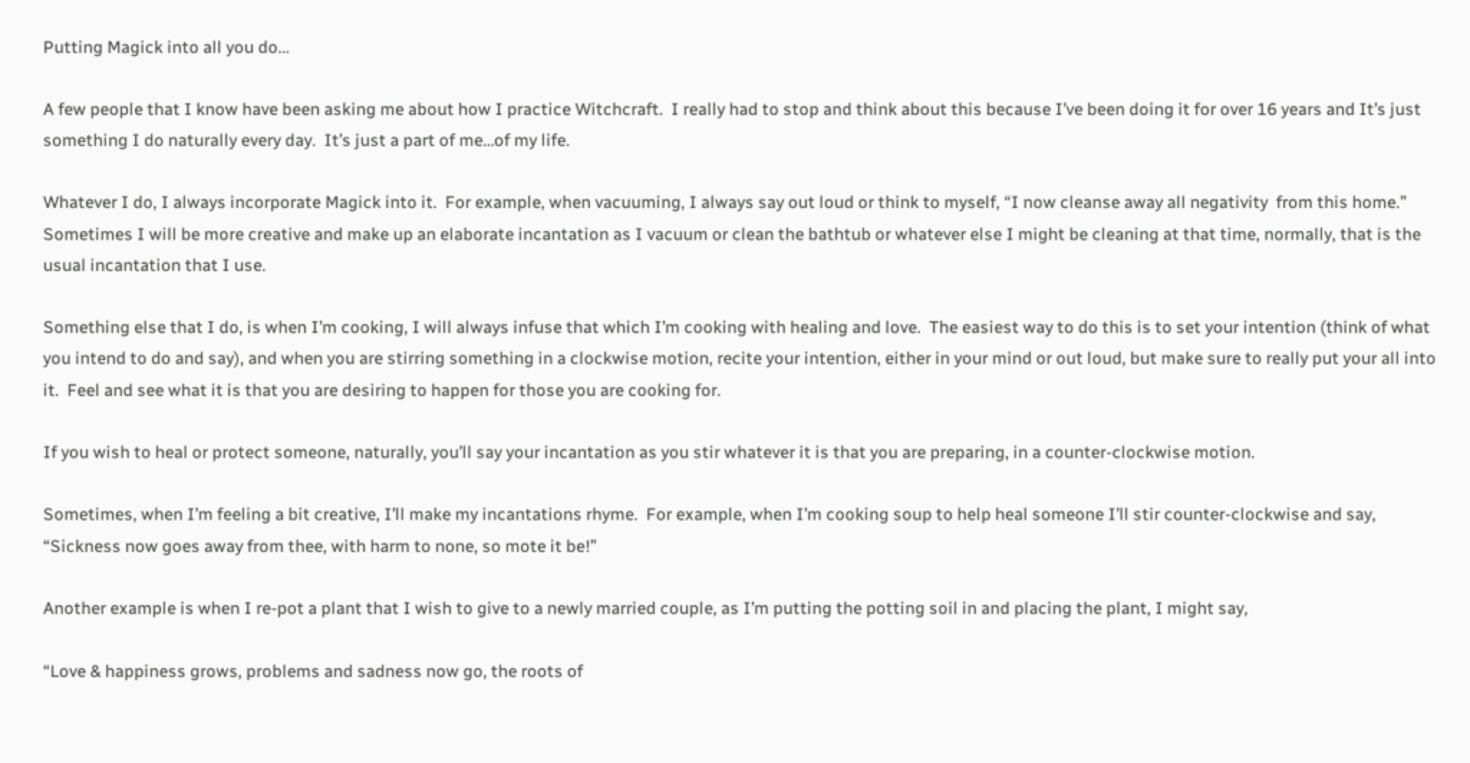Putting Magick into all you do…

A few people that I know have been asking me about how I practice Witchcraft.  I really had to stop and think about this because I’ve been doing it for over 16 years and It’s just something I do naturally every day.  It’s just a part of me…of my life.

Whatever I do, I always incorporate Magick into it.  For example, when vacuuming, I always say out loud or think to myself, “I now cleanse away all negativity  from this home.”  Sometimes I will be more creative and make up an elaborate incantation as I vacuum or clean the bathtub or whatever else I might be cleaning at that time, normally, that is the usual incantation that I use.

Something else that I do, is when I’m cooking, I will always infuse that which I’m cooking with healing and love.  The easiest way to do this is to set your intention (think of what you intend to do and say), and when you are stirring something in a clockwise motion, recite your intention, either in your mind or out loud, but make sure to really put your all into it.  Feel and see what it is that you are desiring to happen for those you are cooking for.

If you wish to heal or protect someone, naturally, you’ll say your incantation as you stir whatever it is that you are preparing, in a counter-clockwise motion.

Sometimes, when I’m feeling a bit creative, I’ll make my incantations rhyme.  For example, when I’m cooking soup to help heal someone I’ll stir counter-clockwise and say, “Sickness now goes away from thee, with harm to none, so mote it be!”

Another example is when I re-pot a plant that I wish to give to a newly married couple, as I’m putting the potting soil in and placing the plant, I might say,

“Love & happiness grows, problems and sadness now go, the roots of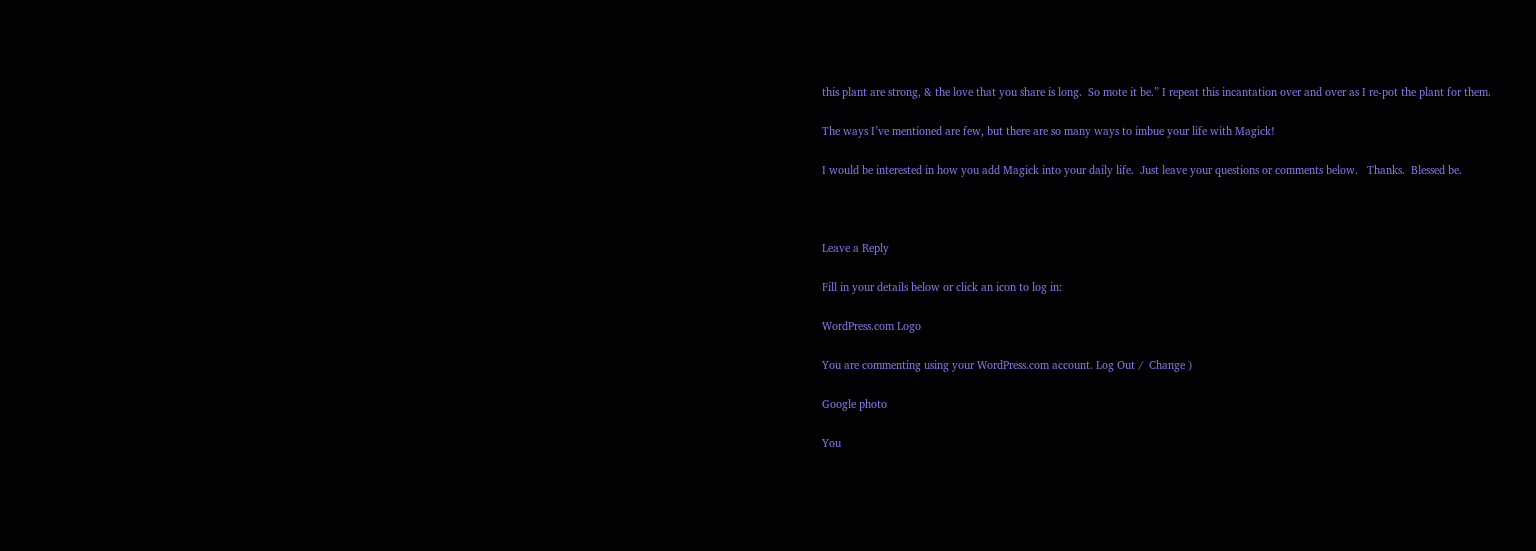this plant are strong, & the love that you share is long.  So mote it be.” I repeat this incantation over and over as I re-pot the plant for them.

The ways I’ve mentioned are few, but there are so many ways to imbue your life with Magick!

I would be interested in how you add Magick into your daily life.  Just leave your questions or comments below.   Thanks.  Blessed be.



Leave a Reply

Fill in your details below or click an icon to log in:

WordPress.com Logo

You are commenting using your WordPress.com account. Log Out /  Change )

Google photo

You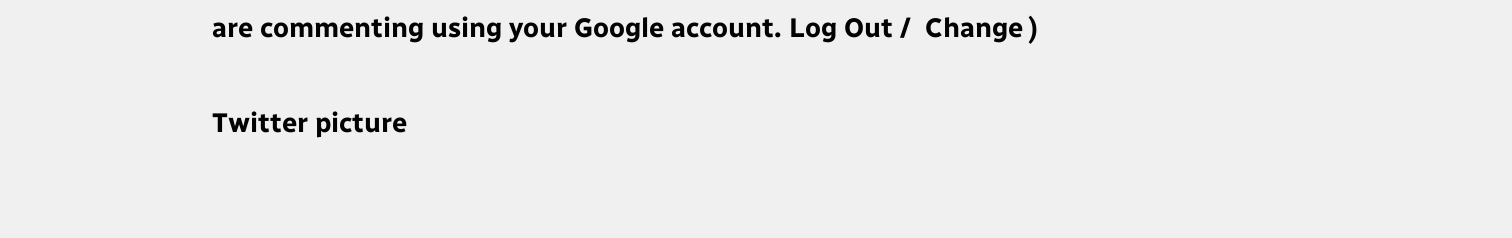are commenting using your Google account. Log Out /  Change )

Twitter picture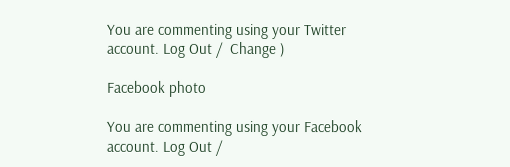You are commenting using your Twitter account. Log Out /  Change )

Facebook photo

You are commenting using your Facebook account. Log Out /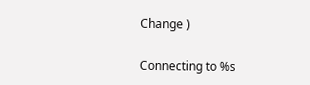Change )

Connecting to %s